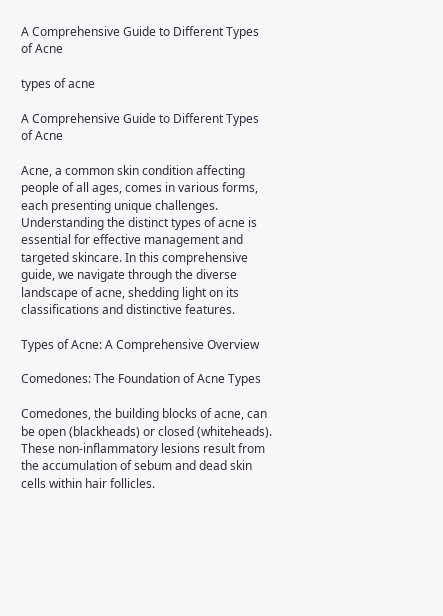A Comprehensive Guide to Different Types of Acne

types of acne

A Comprehensive Guide to Different Types of Acne

Acne, a common skin condition affecting people of all ages, comes in various forms, each presenting unique challenges. Understanding the distinct types of acne is essential for effective management and targeted skincare. In this comprehensive guide, we navigate through the diverse landscape of acne, shedding light on its classifications and distinctive features.

Types of Acne: A Comprehensive Overview

Comedones: The Foundation of Acne Types

Comedones, the building blocks of acne, can be open (blackheads) or closed (whiteheads). These non-inflammatory lesions result from the accumulation of sebum and dead skin cells within hair follicles.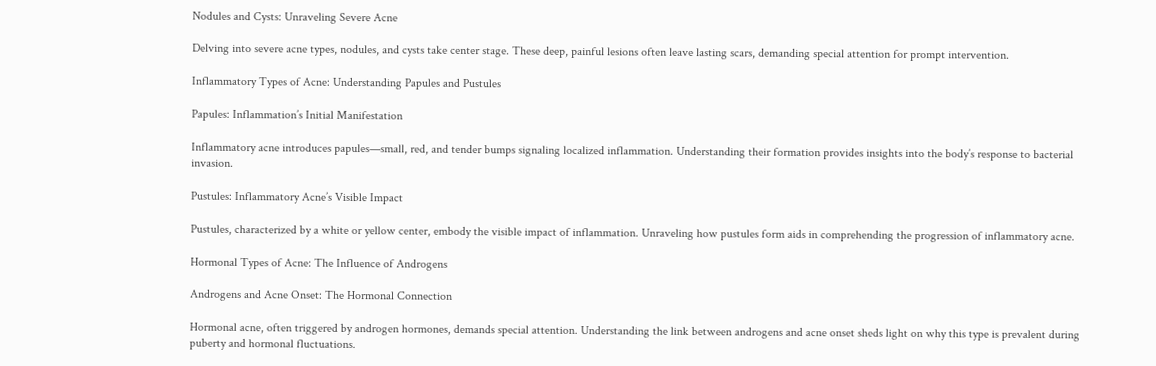Nodules and Cysts: Unraveling Severe Acne

Delving into severe acne types, nodules, and cysts take center stage. These deep, painful lesions often leave lasting scars, demanding special attention for prompt intervention.

Inflammatory Types of Acne: Understanding Papules and Pustules

Papules: Inflammation’s Initial Manifestation

Inflammatory acne introduces papules—small, red, and tender bumps signaling localized inflammation. Understanding their formation provides insights into the body’s response to bacterial invasion.

Pustules: Inflammatory Acne’s Visible Impact

Pustules, characterized by a white or yellow center, embody the visible impact of inflammation. Unraveling how pustules form aids in comprehending the progression of inflammatory acne.

Hormonal Types of Acne: The Influence of Androgens

Androgens and Acne Onset: The Hormonal Connection

Hormonal acne, often triggered by androgen hormones, demands special attention. Understanding the link between androgens and acne onset sheds light on why this type is prevalent during puberty and hormonal fluctuations.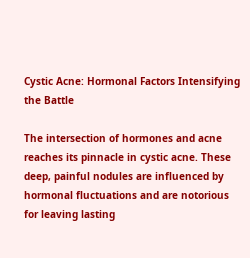Cystic Acne: Hormonal Factors Intensifying the Battle

The intersection of hormones and acne reaches its pinnacle in cystic acne. These deep, painful nodules are influenced by hormonal fluctuations and are notorious for leaving lasting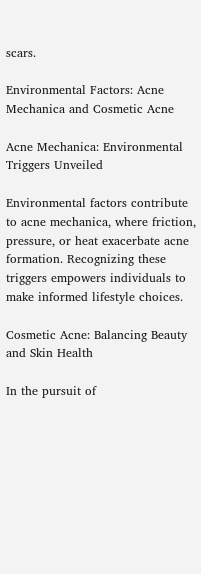scars.

Environmental Factors: Acne Mechanica and Cosmetic Acne

Acne Mechanica: Environmental Triggers Unveiled

Environmental factors contribute to acne mechanica, where friction, pressure, or heat exacerbate acne formation. Recognizing these triggers empowers individuals to make informed lifestyle choices.

Cosmetic Acne: Balancing Beauty and Skin Health

In the pursuit of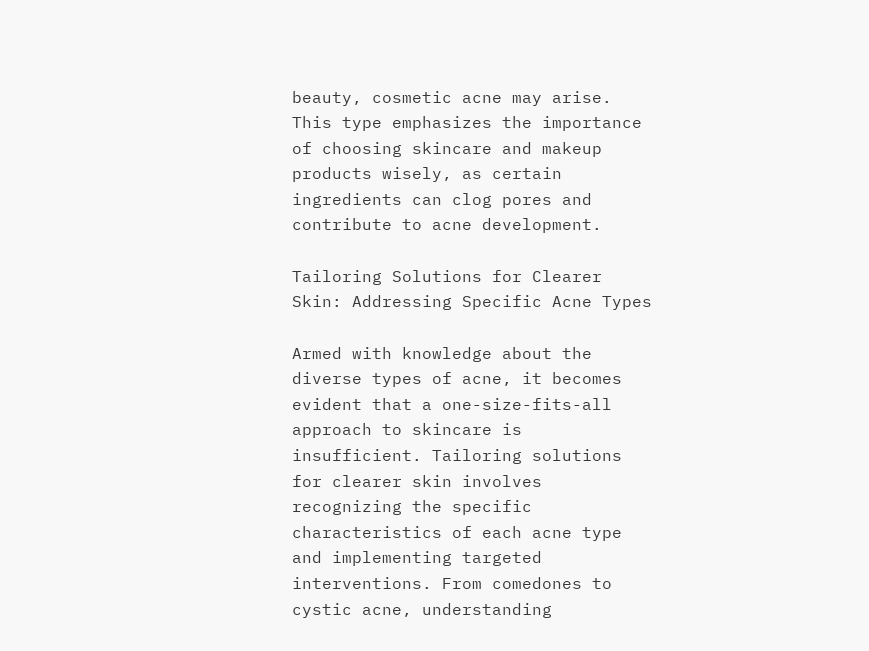beauty, cosmetic acne may arise. This type emphasizes the importance of choosing skincare and makeup products wisely, as certain ingredients can clog pores and contribute to acne development.

Tailoring Solutions for Clearer Skin: Addressing Specific Acne Types

Armed with knowledge about the diverse types of acne, it becomes evident that a one-size-fits-all approach to skincare is insufficient. Tailoring solutions for clearer skin involves recognizing the specific characteristics of each acne type and implementing targeted interventions. From comedones to cystic acne, understanding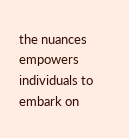the nuances empowers individuals to embark on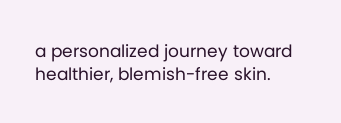a personalized journey toward healthier, blemish-free skin.